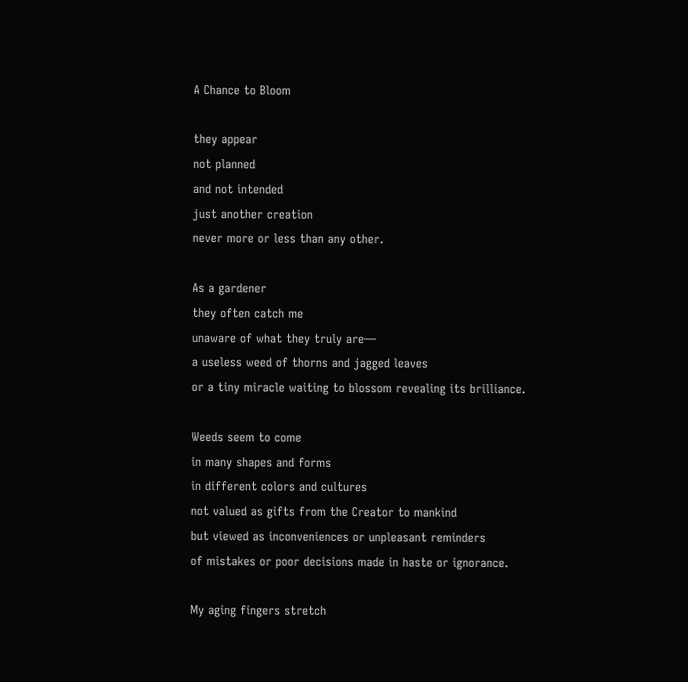A Chance to Bloom

they appear
not planned
and not intended
just another creation
never more or less than any other.

As a gardener
they often catch me
unaware of what they truly are—
a useless weed of thorns and jagged leaves
or a tiny miracle waiting to blossom revealing its brilliance.

Weeds seem to come
in many shapes and forms
in different colors and cultures
not valued as gifts from the Creator to mankind
but viewed as inconveniences or unpleasant reminders
of mistakes or poor decisions made in haste or ignorance.

My aging fingers stretch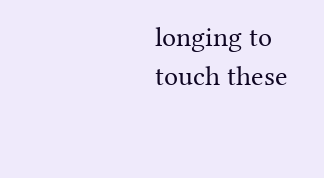longing to touch these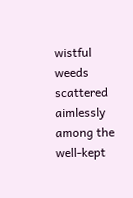wistful weeds
scattered aimlessly among the well-kept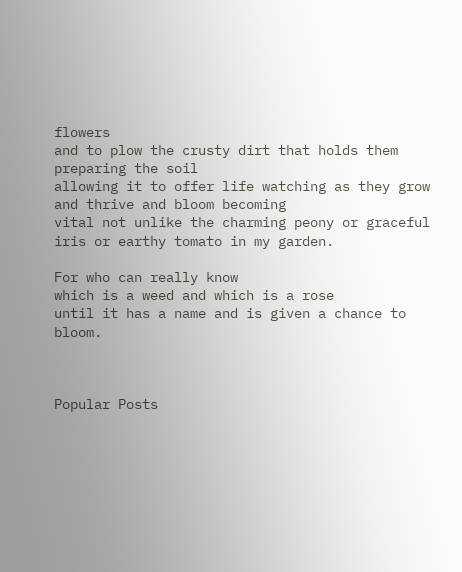flowers
and to plow the crusty dirt that holds them preparing the soil
allowing it to offer life watching as they grow and thrive and bloom becoming
vital not unlike the charming peony or graceful iris or earthy tomato in my garden.

For who can really know
which is a weed and which is a rose
until it has a name and is given a chance to bloom.



Popular Posts